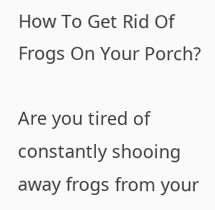How To Get Rid Of Frogs On Your Porch?

Are you tired of constantly shooing away frogs from your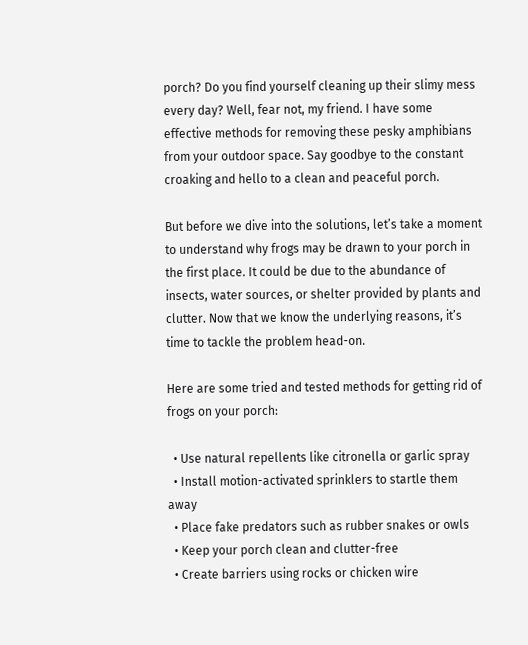porch? Do you find yourself cleaning up their slimy mess every day? Well, fear not, my friend. I have some effective methods for removing these pesky amphibians from your outdoor space. Say goodbye to the constant croaking and hello to a clean and peaceful porch.

But before we dive into the solutions, let’s take a moment to understand why frogs may be drawn to your porch in the first place. It could be due to the abundance of insects, water sources, or shelter provided by plants and clutter. Now that we know the underlying reasons, it’s time to tackle the problem head-on.

Here are some tried and tested methods for getting rid of frogs on your porch:

  • Use natural repellents like citronella or garlic spray
  • Install motion-activated sprinklers to startle them away
  • Place fake predators such as rubber snakes or owls
  • Keep your porch clean and clutter-free
  • Create barriers using rocks or chicken wire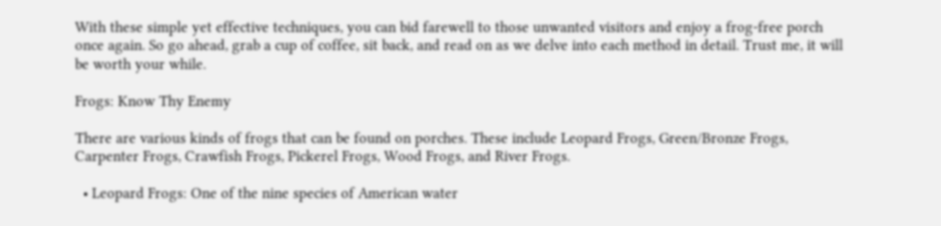With these simple yet effective techniques, you can bid farewell to those unwanted visitors and enjoy a frog-free porch once again. So go ahead, grab a cup of coffee, sit back, and read on as we delve into each method in detail. Trust me, it will be worth your while.

Frogs: Know Thy Enemy

There are various kinds of frogs that can be found on porches. These include Leopard Frogs, Green/Bronze Frogs, Carpenter Frogs, Crawfish Frogs, Pickerel Frogs, Wood Frogs, and River Frogs.

  • Leopard Frogs: One of the nine species of American water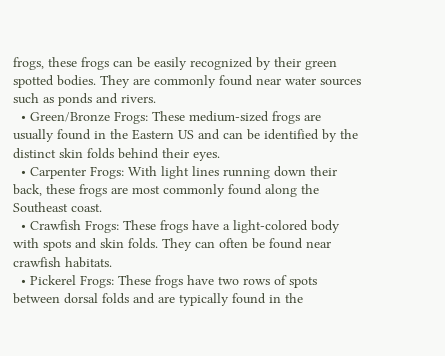frogs, these frogs can be easily recognized by their green spotted bodies. They are commonly found near water sources such as ponds and rivers.
  • Green/Bronze Frogs: These medium-sized frogs are usually found in the Eastern US and can be identified by the distinct skin folds behind their eyes.
  • Carpenter Frogs: With light lines running down their back, these frogs are most commonly found along the Southeast coast.
  • Crawfish Frogs: These frogs have a light-colored body with spots and skin folds. They can often be found near crawfish habitats.
  • Pickerel Frogs: These frogs have two rows of spots between dorsal folds and are typically found in the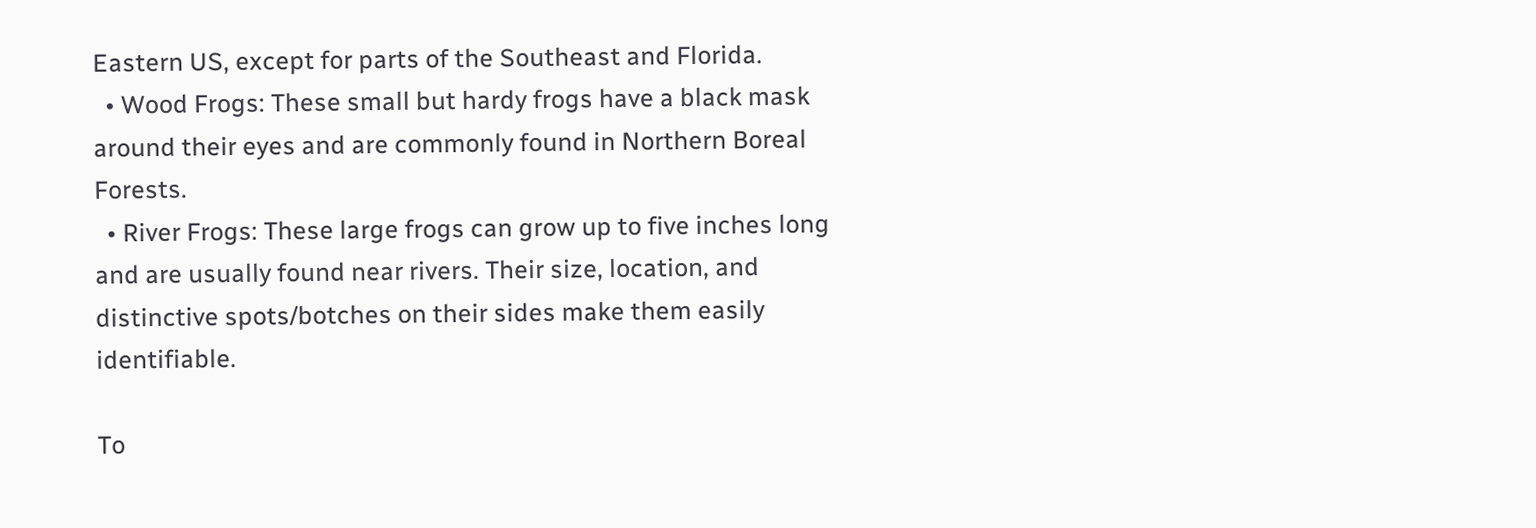Eastern US, except for parts of the Southeast and Florida.
  • Wood Frogs: These small but hardy frogs have a black mask around their eyes and are commonly found in Northern Boreal Forests.
  • River Frogs: These large frogs can grow up to five inches long and are usually found near rivers. Their size, location, and distinctive spots/botches on their sides make them easily identifiable.

To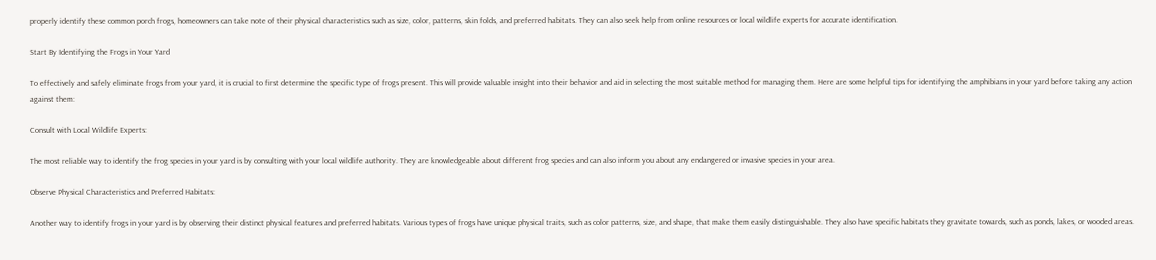properly identify these common porch frogs, homeowners can take note of their physical characteristics such as size, color, patterns, skin folds, and preferred habitats. They can also seek help from online resources or local wildlife experts for accurate identification.

Start By Identifying the Frogs in Your Yard

To effectively and safely eliminate frogs from your yard, it is crucial to first determine the specific type of frogs present. This will provide valuable insight into their behavior and aid in selecting the most suitable method for managing them. Here are some helpful tips for identifying the amphibians in your yard before taking any action against them:

Consult with Local Wildlife Experts:

The most reliable way to identify the frog species in your yard is by consulting with your local wildlife authority. They are knowledgeable about different frog species and can also inform you about any endangered or invasive species in your area.

Observe Physical Characteristics and Preferred Habitats:

Another way to identify frogs in your yard is by observing their distinct physical features and preferred habitats. Various types of frogs have unique physical traits, such as color patterns, size, and shape, that make them easily distinguishable. They also have specific habitats they gravitate towards, such as ponds, lakes, or wooded areas.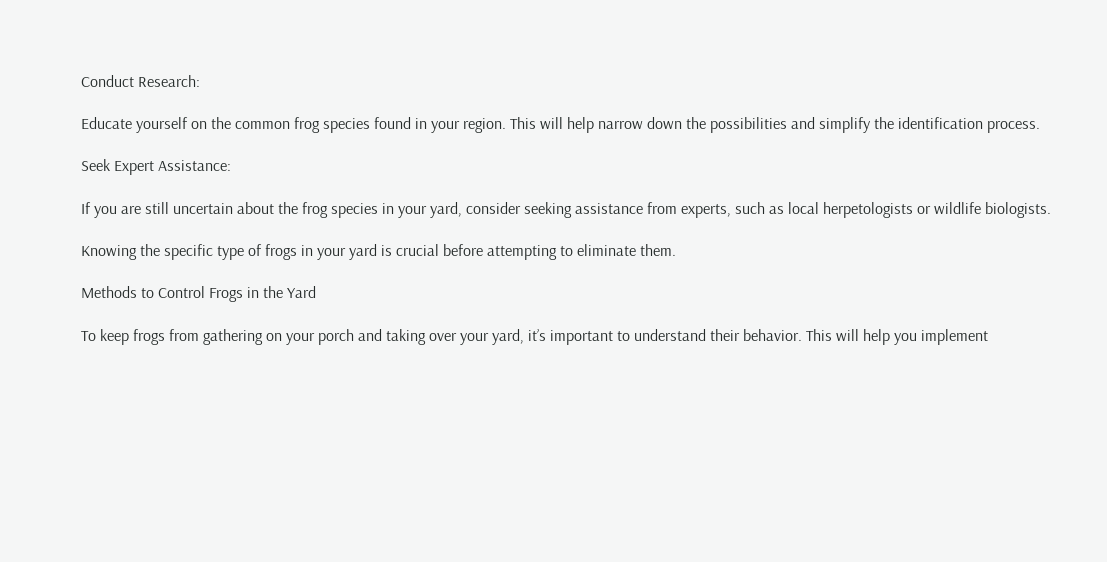Conduct Research:

Educate yourself on the common frog species found in your region. This will help narrow down the possibilities and simplify the identification process.

Seek Expert Assistance:

If you are still uncertain about the frog species in your yard, consider seeking assistance from experts, such as local herpetologists or wildlife biologists.

Knowing the specific type of frogs in your yard is crucial before attempting to eliminate them.

Methods to Control Frogs in the Yard

To keep frogs from gathering on your porch and taking over your yard, it’s important to understand their behavior. This will help you implement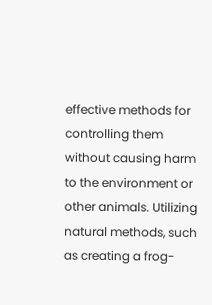effective methods for controlling them without causing harm to the environment or other animals. Utilizing natural methods, such as creating a frog-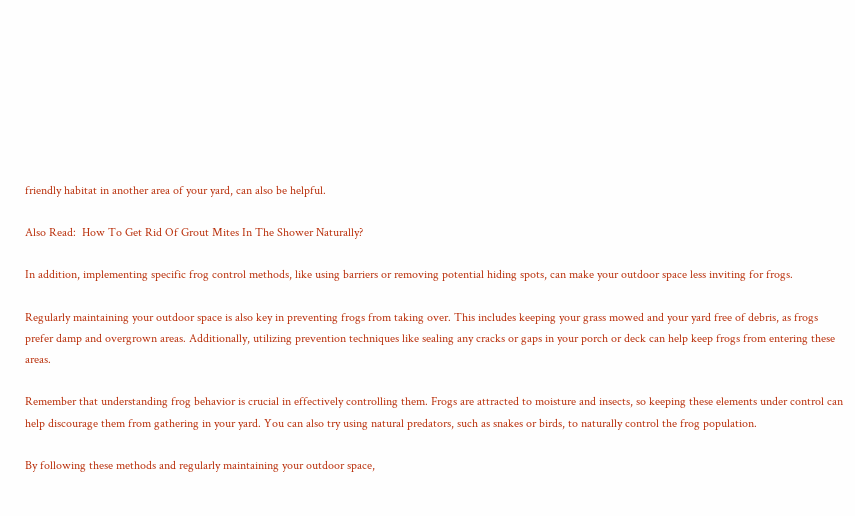friendly habitat in another area of your yard, can also be helpful.

Also Read:  How To Get Rid Of Grout Mites In The Shower Naturally?

In addition, implementing specific frog control methods, like using barriers or removing potential hiding spots, can make your outdoor space less inviting for frogs.

Regularly maintaining your outdoor space is also key in preventing frogs from taking over. This includes keeping your grass mowed and your yard free of debris, as frogs prefer damp and overgrown areas. Additionally, utilizing prevention techniques like sealing any cracks or gaps in your porch or deck can help keep frogs from entering these areas.

Remember that understanding frog behavior is crucial in effectively controlling them. Frogs are attracted to moisture and insects, so keeping these elements under control can help discourage them from gathering in your yard. You can also try using natural predators, such as snakes or birds, to naturally control the frog population.

By following these methods and regularly maintaining your outdoor space,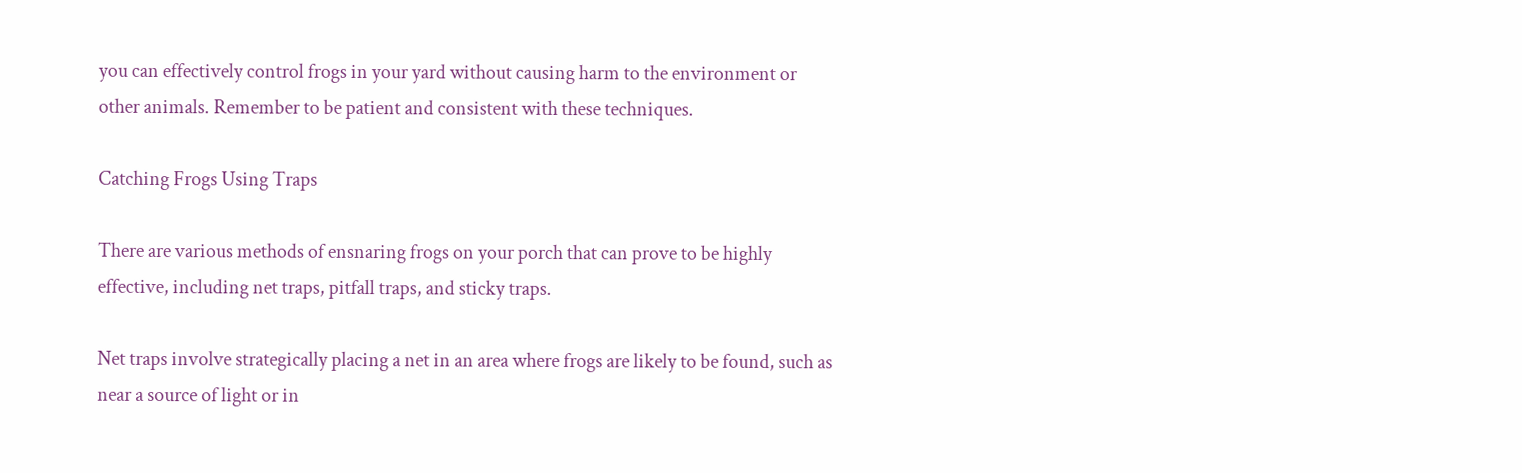you can effectively control frogs in your yard without causing harm to the environment or other animals. Remember to be patient and consistent with these techniques.

Catching Frogs Using Traps

There are various methods of ensnaring frogs on your porch that can prove to be highly effective, including net traps, pitfall traps, and sticky traps.

Net traps involve strategically placing a net in an area where frogs are likely to be found, such as near a source of light or in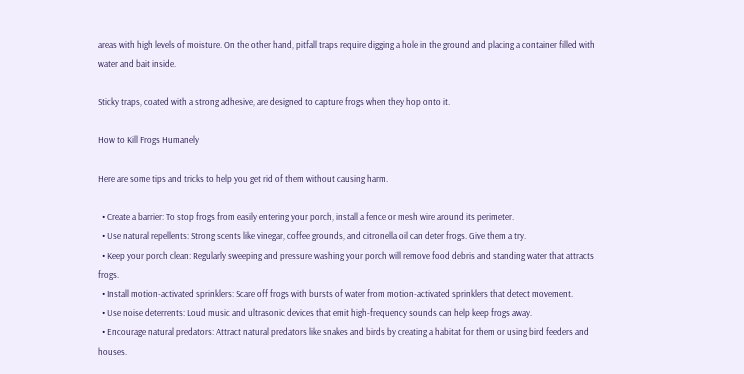areas with high levels of moisture. On the other hand, pitfall traps require digging a hole in the ground and placing a container filled with water and bait inside.

Sticky traps, coated with a strong adhesive, are designed to capture frogs when they hop onto it.

How to Kill Frogs Humanely

Here are some tips and tricks to help you get rid of them without causing harm.

  • Create a barrier: To stop frogs from easily entering your porch, install a fence or mesh wire around its perimeter.
  • Use natural repellents: Strong scents like vinegar, coffee grounds, and citronella oil can deter frogs. Give them a try.
  • Keep your porch clean: Regularly sweeping and pressure washing your porch will remove food debris and standing water that attracts frogs.
  • Install motion-activated sprinklers: Scare off frogs with bursts of water from motion-activated sprinklers that detect movement.
  • Use noise deterrents: Loud music and ultrasonic devices that emit high-frequency sounds can help keep frogs away.
  • Encourage natural predators: Attract natural predators like snakes and birds by creating a habitat for them or using bird feeders and houses.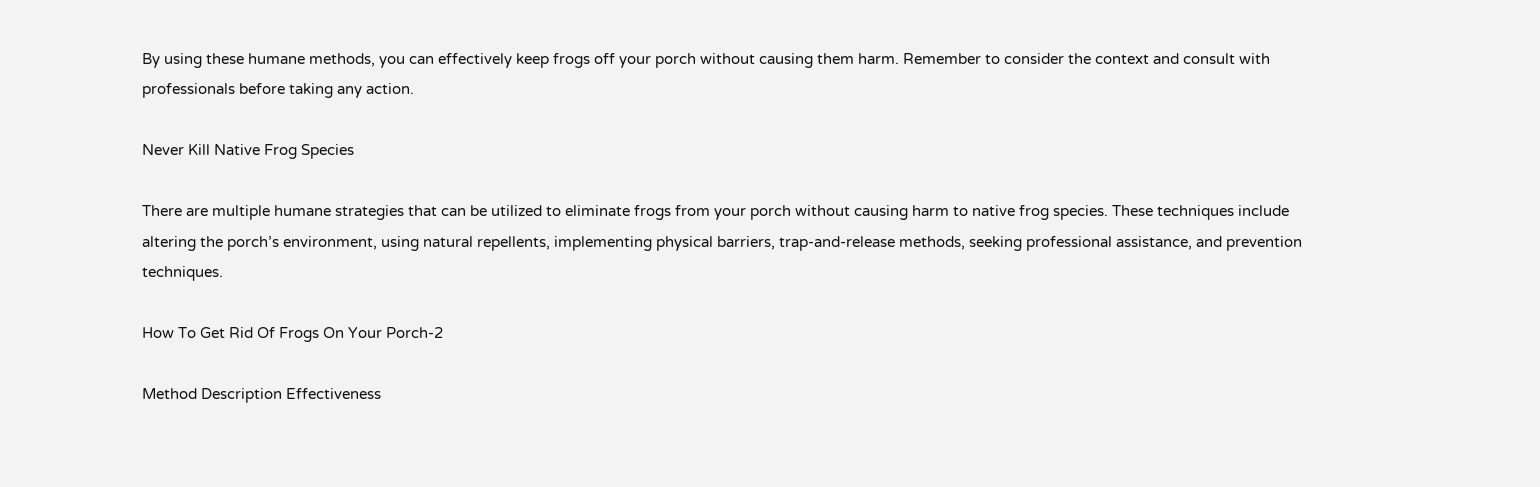By using these humane methods, you can effectively keep frogs off your porch without causing them harm. Remember to consider the context and consult with professionals before taking any action.

Never Kill Native Frog Species

There are multiple humane strategies that can be utilized to eliminate frogs from your porch without causing harm to native frog species. These techniques include altering the porch’s environment, using natural repellents, implementing physical barriers, trap-and-release methods, seeking professional assistance, and prevention techniques.

How To Get Rid Of Frogs On Your Porch-2

Method Description Effectiveness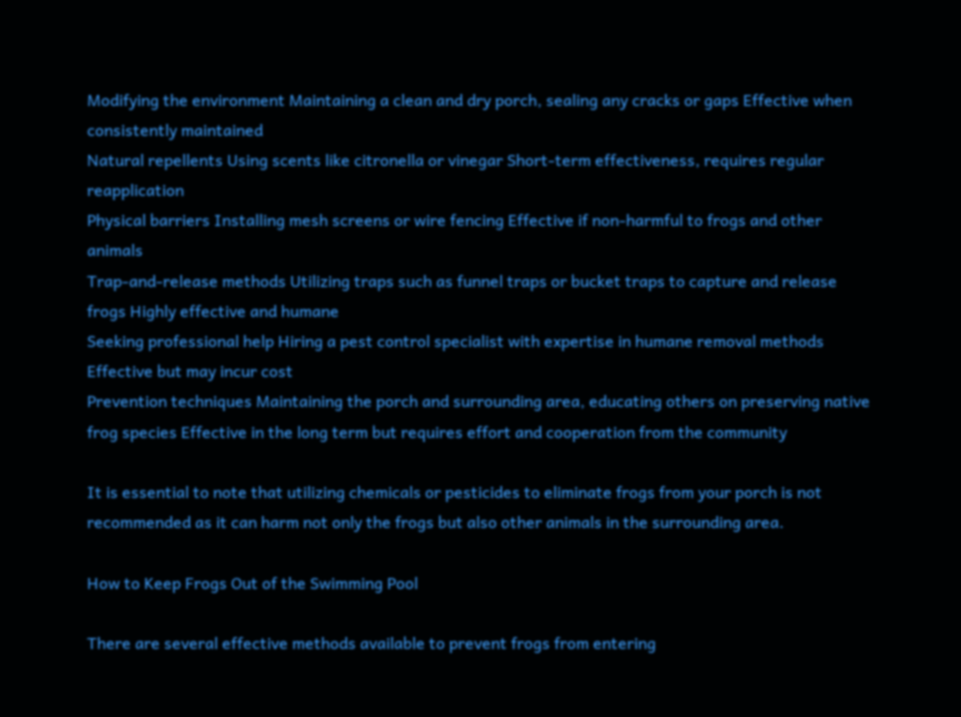Modifying the environment Maintaining a clean and dry porch, sealing any cracks or gaps Effective when consistently maintained
Natural repellents Using scents like citronella or vinegar Short-term effectiveness, requires regular reapplication
Physical barriers Installing mesh screens or wire fencing Effective if non-harmful to frogs and other animals
Trap-and-release methods Utilizing traps such as funnel traps or bucket traps to capture and release frogs Highly effective and humane
Seeking professional help Hiring a pest control specialist with expertise in humane removal methods Effective but may incur cost
Prevention techniques Maintaining the porch and surrounding area, educating others on preserving native frog species Effective in the long term but requires effort and cooperation from the community

It is essential to note that utilizing chemicals or pesticides to eliminate frogs from your porch is not recommended as it can harm not only the frogs but also other animals in the surrounding area.

How to Keep Frogs Out of the Swimming Pool

There are several effective methods available to prevent frogs from entering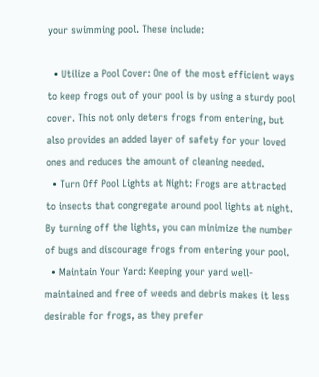your swimming pool. These include:

  • Utilize a Pool Cover: One of the most efficient ways to keep frogs out of your pool is by using a sturdy pool cover. This not only deters frogs from entering, but also provides an added layer of safety for your loved ones and reduces the amount of cleaning needed.
  • Turn Off Pool Lights at Night: Frogs are attracted to insects that congregate around pool lights at night. By turning off the lights, you can minimize the number of bugs and discourage frogs from entering your pool.
  • Maintain Your Yard: Keeping your yard well-maintained and free of weeds and debris makes it less desirable for frogs, as they prefer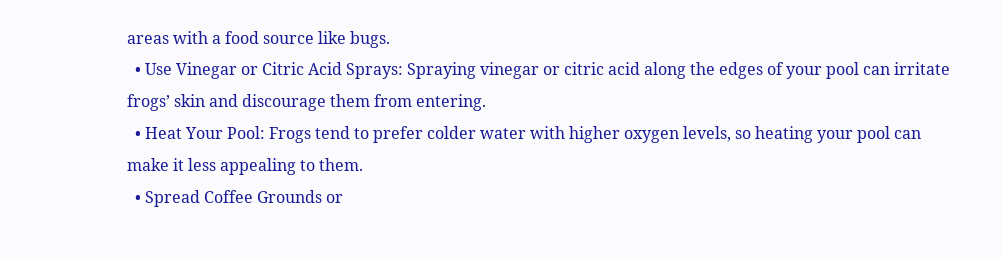areas with a food source like bugs.
  • Use Vinegar or Citric Acid Sprays: Spraying vinegar or citric acid along the edges of your pool can irritate frogs’ skin and discourage them from entering.
  • Heat Your Pool: Frogs tend to prefer colder water with higher oxygen levels, so heating your pool can make it less appealing to them.
  • Spread Coffee Grounds or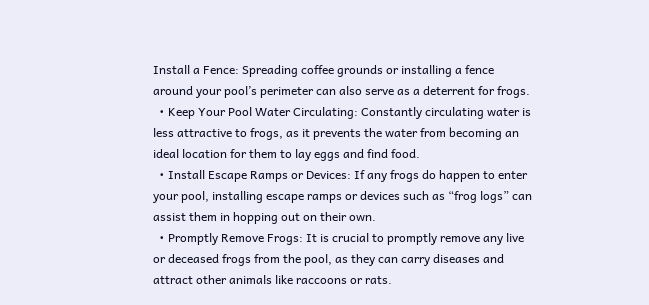Install a Fence: Spreading coffee grounds or installing a fence around your pool’s perimeter can also serve as a deterrent for frogs.
  • Keep Your Pool Water Circulating: Constantly circulating water is less attractive to frogs, as it prevents the water from becoming an ideal location for them to lay eggs and find food.
  • Install Escape Ramps or Devices: If any frogs do happen to enter your pool, installing escape ramps or devices such as “frog logs” can assist them in hopping out on their own.
  • Promptly Remove Frogs: It is crucial to promptly remove any live or deceased frogs from the pool, as they can carry diseases and attract other animals like raccoons or rats.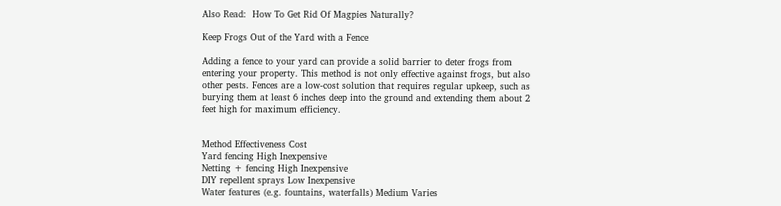Also Read:  How To Get Rid Of Magpies Naturally?

Keep Frogs Out of the Yard with a Fence

Adding a fence to your yard can provide a solid barrier to deter frogs from entering your property. This method is not only effective against frogs, but also other pests. Fences are a low-cost solution that requires regular upkeep, such as burying them at least 6 inches deep into the ground and extending them about 2 feet high for maximum efficiency.


Method Effectiveness Cost
Yard fencing High Inexpensive
Netting + fencing High Inexpensive
DIY repellent sprays Low Inexpensive
Water features (e.g. fountains, waterfalls) Medium Varies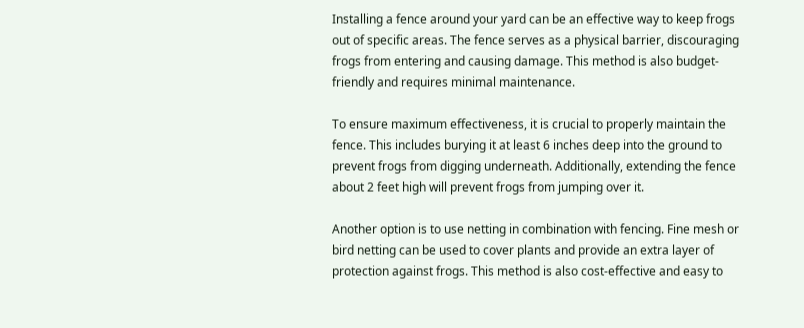Installing a fence around your yard can be an effective way to keep frogs out of specific areas. The fence serves as a physical barrier, discouraging frogs from entering and causing damage. This method is also budget-friendly and requires minimal maintenance.

To ensure maximum effectiveness, it is crucial to properly maintain the fence. This includes burying it at least 6 inches deep into the ground to prevent frogs from digging underneath. Additionally, extending the fence about 2 feet high will prevent frogs from jumping over it.

Another option is to use netting in combination with fencing. Fine mesh or bird netting can be used to cover plants and provide an extra layer of protection against frogs. This method is also cost-effective and easy to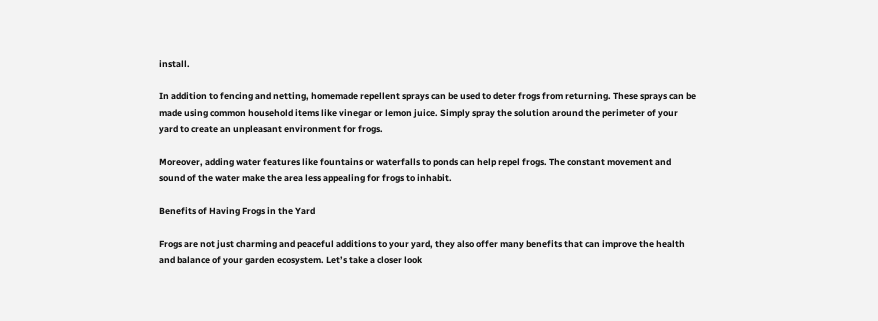install.

In addition to fencing and netting, homemade repellent sprays can be used to deter frogs from returning. These sprays can be made using common household items like vinegar or lemon juice. Simply spray the solution around the perimeter of your yard to create an unpleasant environment for frogs.

Moreover, adding water features like fountains or waterfalls to ponds can help repel frogs. The constant movement and sound of the water make the area less appealing for frogs to inhabit.

Benefits of Having Frogs in the Yard

Frogs are not just charming and peaceful additions to your yard, they also offer many benefits that can improve the health and balance of your garden ecosystem. Let’s take a closer look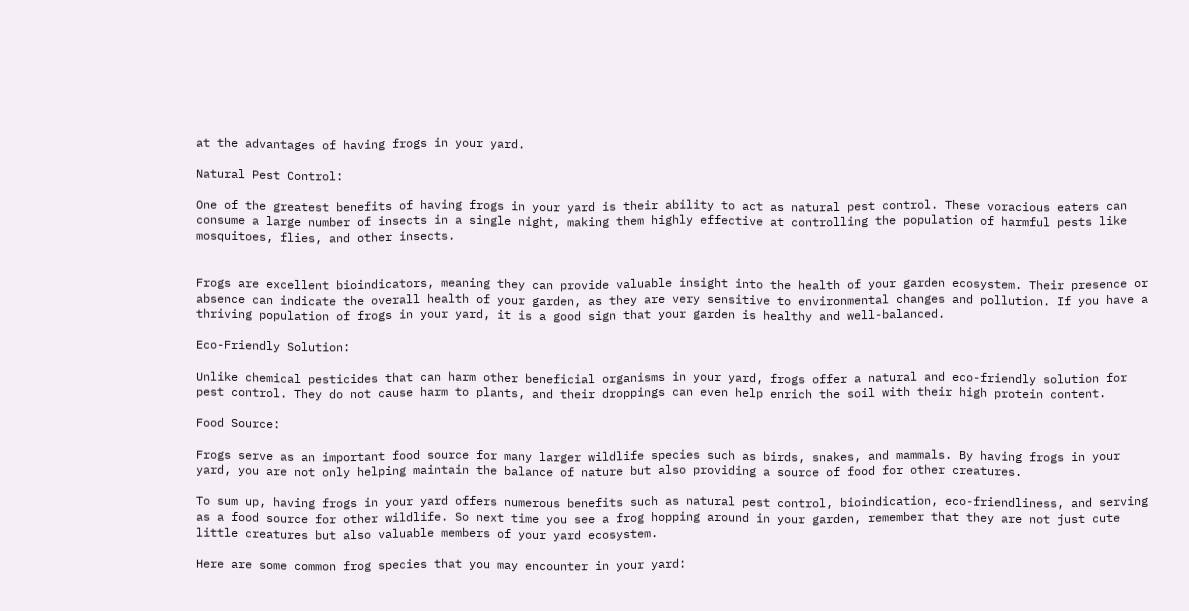at the advantages of having frogs in your yard.

Natural Pest Control:

One of the greatest benefits of having frogs in your yard is their ability to act as natural pest control. These voracious eaters can consume a large number of insects in a single night, making them highly effective at controlling the population of harmful pests like mosquitoes, flies, and other insects.


Frogs are excellent bioindicators, meaning they can provide valuable insight into the health of your garden ecosystem. Their presence or absence can indicate the overall health of your garden, as they are very sensitive to environmental changes and pollution. If you have a thriving population of frogs in your yard, it is a good sign that your garden is healthy and well-balanced.

Eco-Friendly Solution:

Unlike chemical pesticides that can harm other beneficial organisms in your yard, frogs offer a natural and eco-friendly solution for pest control. They do not cause harm to plants, and their droppings can even help enrich the soil with their high protein content.

Food Source:

Frogs serve as an important food source for many larger wildlife species such as birds, snakes, and mammals. By having frogs in your yard, you are not only helping maintain the balance of nature but also providing a source of food for other creatures.

To sum up, having frogs in your yard offers numerous benefits such as natural pest control, bioindication, eco-friendliness, and serving as a food source for other wildlife. So next time you see a frog hopping around in your garden, remember that they are not just cute little creatures but also valuable members of your yard ecosystem.

Here are some common frog species that you may encounter in your yard: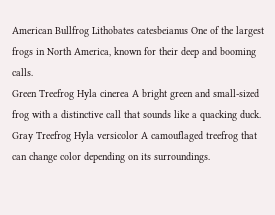American Bullfrog Lithobates catesbeianus One of the largest frogs in North America, known for their deep and booming calls.
Green Treefrog Hyla cinerea A bright green and small-sized frog with a distinctive call that sounds like a quacking duck.
Gray Treefrog Hyla versicolor A camouflaged treefrog that can change color depending on its surroundings.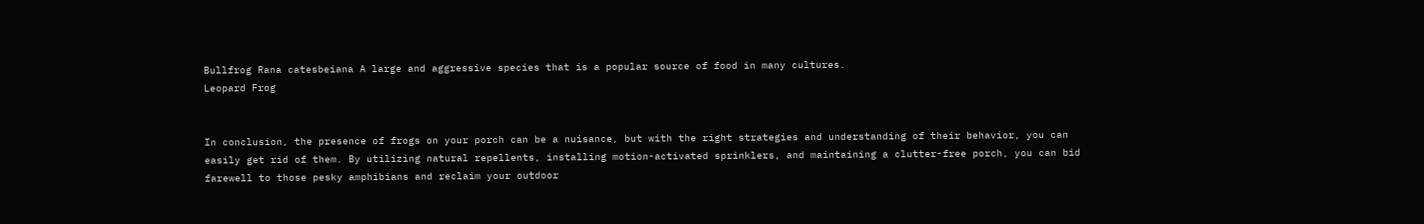Bullfrog Rana catesbeiana A large and aggressive species that is a popular source of food in many cultures.
Leopard Frog


In conclusion, the presence of frogs on your porch can be a nuisance, but with the right strategies and understanding of their behavior, you can easily get rid of them. By utilizing natural repellents, installing motion-activated sprinklers, and maintaining a clutter-free porch, you can bid farewell to those pesky amphibians and reclaim your outdoor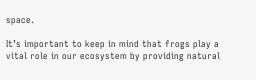space.

It’s important to keep in mind that frogs play a vital role in our ecosystem by providing natural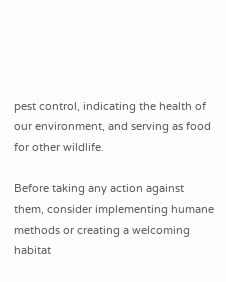pest control, indicating the health of our environment, and serving as food for other wildlife.

Before taking any action against them, consider implementing humane methods or creating a welcoming habitat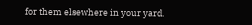for them elsewhere in your yard.